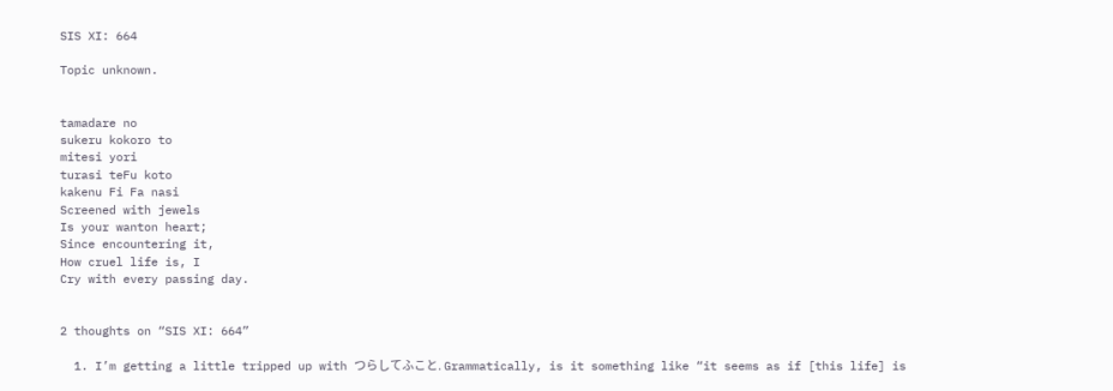SIS XI: 664

Topic unknown.


tamadare no
sukeru kokoro to
mitesi yori
turasi teFu koto
kakenu Fi Fa nasi
Screened with jewels
Is your wanton heart;
Since encountering it,
How cruel life is, I
Cry with every passing day.


2 thoughts on “SIS XI: 664”

  1. I’m getting a little tripped up with つらしてふこと. Grammatically, is it something like “it seems as if [this life] is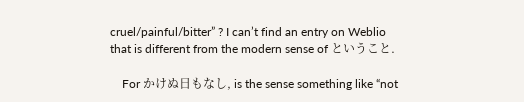cruel/painful/bitter” ? I can’t find an entry on Weblio that is different from the modern sense of ということ.

    For かけぬ日もなし, is the sense something like “not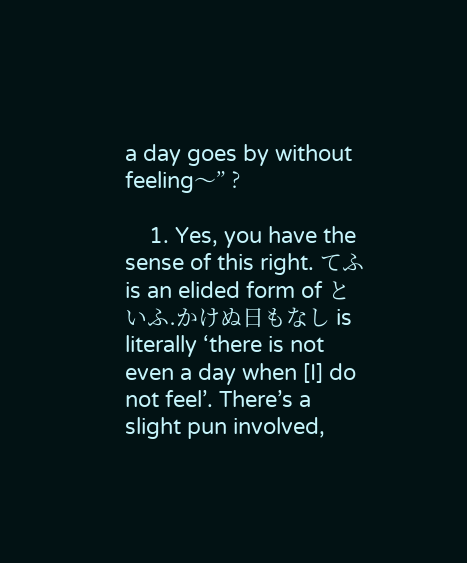a day goes by without feeling〜” ?

    1. Yes, you have the sense of this right. てふ is an elided form of といふ.かけぬ日もなし is literally ‘there is not even a day when [I] do not feel’. There’s a slight pun involved,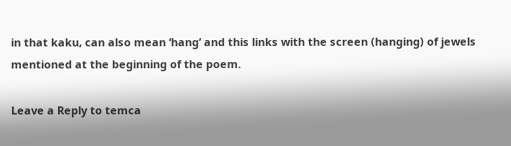in that kaku, can also mean ‘hang’ and this links with the screen (hanging) of jewels mentioned at the beginning of the poem.

Leave a Reply to temca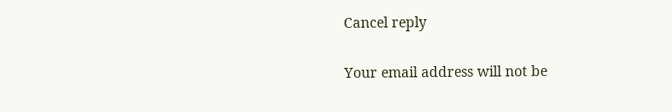Cancel reply

Your email address will not be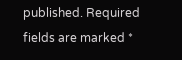published. Required fields are marked *